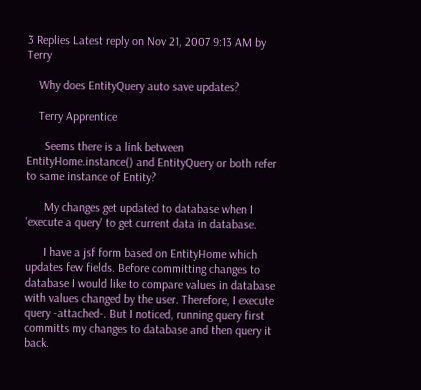3 Replies Latest reply on Nov 21, 2007 9:13 AM by Terry

    Why does EntityQuery auto save updates?

    Terry Apprentice

      Seems there is a link between EntityHome.instance() and EntityQuery or both refer to same instance of Entity?

      My changes get updated to database when I 'execute a query' to get current data in database.

      I have a jsf form based on EntityHome which updates few fields. Before committing changes to database I would like to compare values in database with values changed by the user. Therefore, I execute query -attached-. But I noticed, running query first committs my changes to database and then query it back.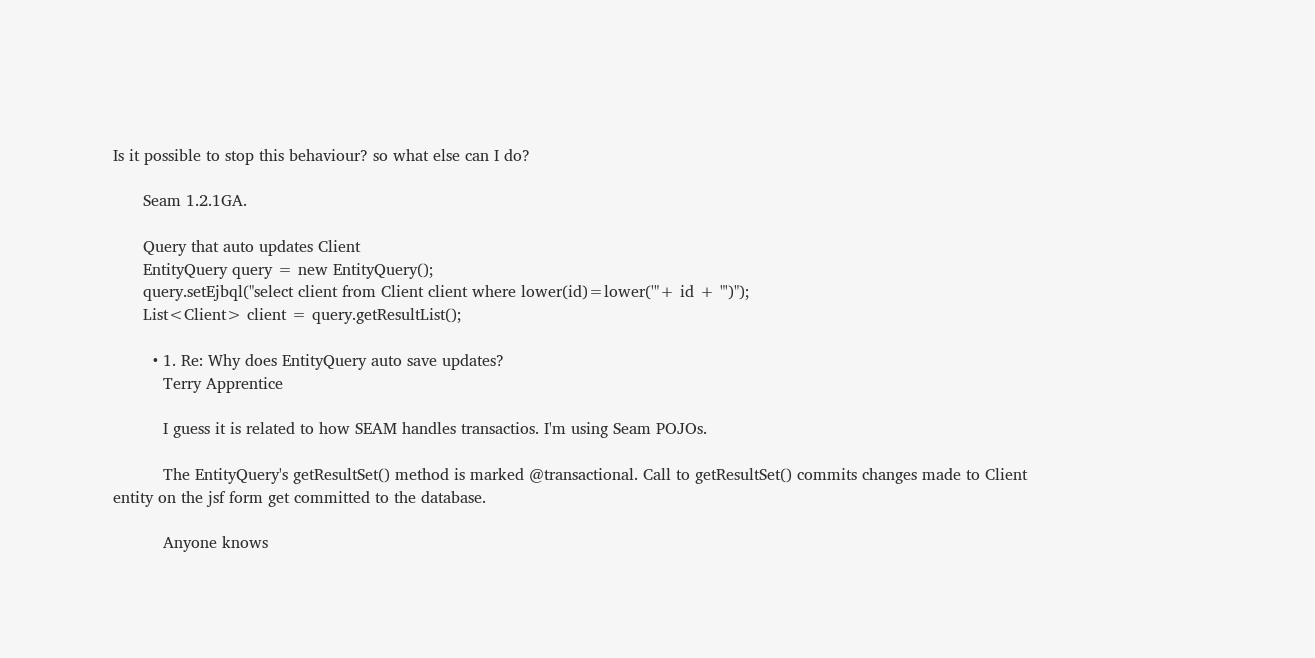Is it possible to stop this behaviour? so what else can I do?

      Seam 1.2.1GA.

      Query that auto updates Client
      EntityQuery query = new EntityQuery();
      query.setEjbql("select client from Client client where lower(id)=lower('"+ id + "')");
      List<Client> client = query.getResultList();

        • 1. Re: Why does EntityQuery auto save updates?
          Terry Apprentice

          I guess it is related to how SEAM handles transactios. I'm using Seam POJOs.

          The EntityQuery's getResultSet() method is marked @transactional. Call to getResultSet() commits changes made to Client entity on the jsf form get committed to the database.

          Anyone knows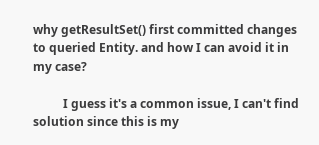why getResultSet() first committed changes to queried Entity. and how I can avoid it in my case?

          I guess it's a common issue, I can't find solution since this is my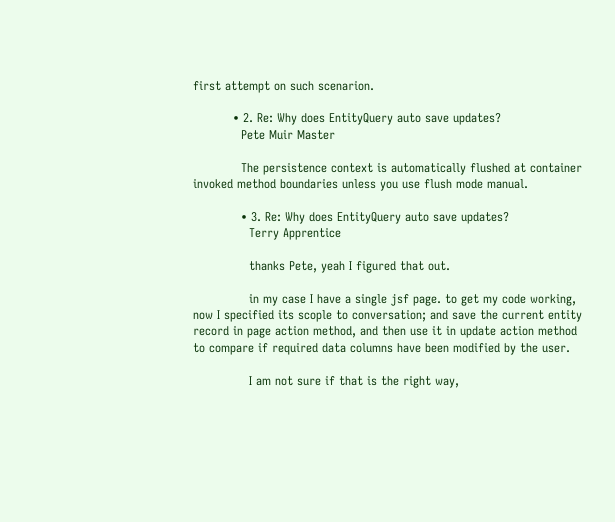first attempt on such scenarion.

          • 2. Re: Why does EntityQuery auto save updates?
            Pete Muir Master

            The persistence context is automatically flushed at container invoked method boundaries unless you use flush mode manual.

            • 3. Re: Why does EntityQuery auto save updates?
              Terry Apprentice

              thanks Pete, yeah I figured that out.

              in my case I have a single jsf page. to get my code working, now I specified its scople to conversation; and save the current entity record in page action method, and then use it in update action method to compare if required data columns have been modified by the user.

              I am not sure if that is the right way,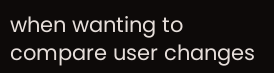when wanting to compare user changes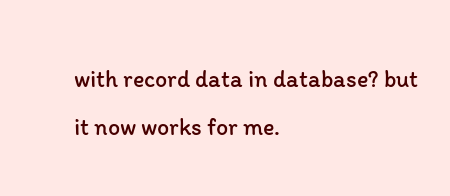with record data in database? but it now works for me.